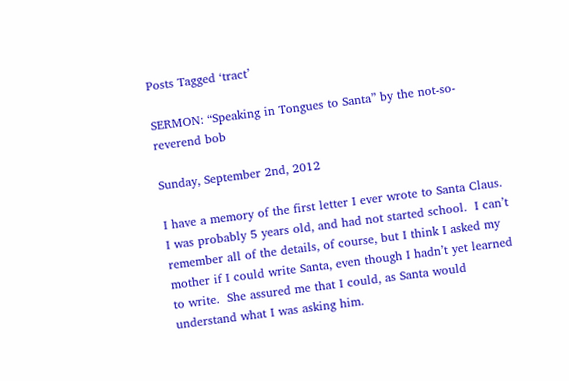Posts Tagged ‘tract’

SERMON: “Speaking in Tongues to Santa” by the not-so-reverend bob

Sunday, September 2nd, 2012

I have a memory of the first letter I ever wrote to Santa Claus.  I was probably 5 years old, and had not started school.  I can’t remember all of the details, of course, but I think I asked my mother if I could write Santa, even though I hadn’t yet learned to write.  She assured me that I could, as Santa would understand what I was asking him.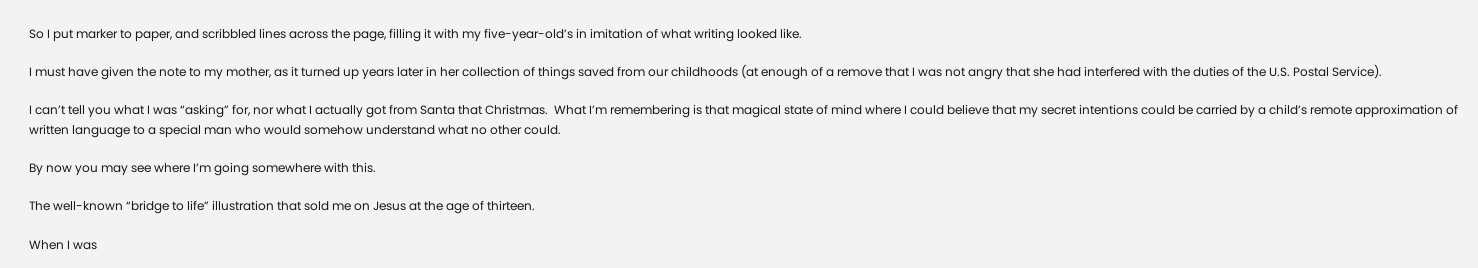So I put marker to paper, and scribbled lines across the page, filling it with my five-year-old’s in imitation of what writing looked like.

I must have given the note to my mother, as it turned up years later in her collection of things saved from our childhoods (at enough of a remove that I was not angry that she had interfered with the duties of the U.S. Postal Service).

I can’t tell you what I was “asking” for, nor what I actually got from Santa that Christmas.  What I’m remembering is that magical state of mind where I could believe that my secret intentions could be carried by a child’s remote approximation of written language to a special man who would somehow understand what no other could.

By now you may see where I’m going somewhere with this.

The well-known “bridge to life” illustration that sold me on Jesus at the age of thirteen.

When I was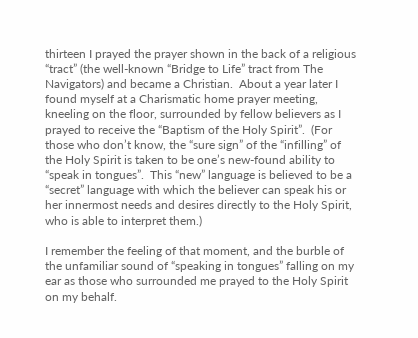thirteen I prayed the prayer shown in the back of a religious “tract” (the well-known “Bridge to Life” tract from The Navigators) and became a Christian.  About a year later I found myself at a Charismatic home prayer meeting, kneeling on the floor, surrounded by fellow believers as I prayed to receive the “Baptism of the Holy Spirit”.  (For those who don’t know, the “sure sign” of the “infilling” of the Holy Spirit is taken to be one’s new-found ability to “speak in tongues”.  This “new” language is believed to be a “secret” language with which the believer can speak his or her innermost needs and desires directly to the Holy Spirit, who is able to interpret them.)

I remember the feeling of that moment, and the burble of the unfamiliar sound of “speaking in tongues” falling on my ear as those who surrounded me prayed to the Holy Spirit on my behalf.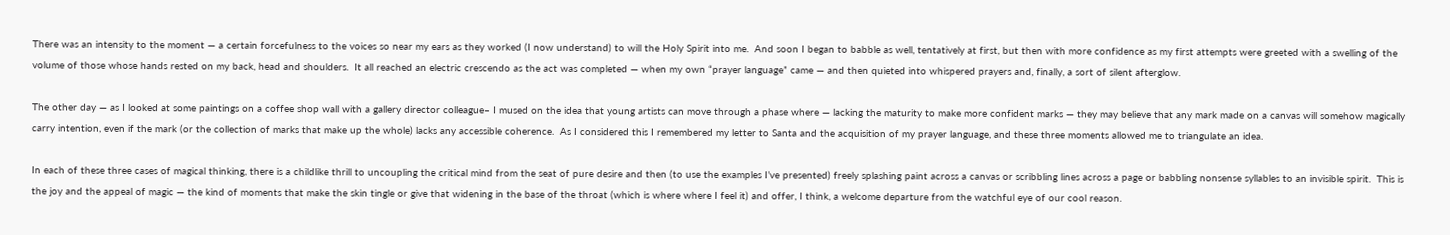There was an intensity to the moment — a certain forcefulness to the voices so near my ears as they worked (I now understand) to will the Holy Spirit into me.  And soon I began to babble as well, tentatively at first, but then with more confidence as my first attempts were greeted with a swelling of the volume of those whose hands rested on my back, head and shoulders.  It all reached an electric crescendo as the act was completed — when my own “prayer language” came — and then quieted into whispered prayers and, finally, a sort of silent afterglow.

The other day — as I looked at some paintings on a coffee shop wall with a gallery director colleague– I mused on the idea that young artists can move through a phase where — lacking the maturity to make more confident marks — they may believe that any mark made on a canvas will somehow magically carry intention, even if the mark (or the collection of marks that make up the whole) lacks any accessible coherence.  As I considered this I remembered my letter to Santa and the acquisition of my prayer language, and these three moments allowed me to triangulate an idea.

In each of these three cases of magical thinking, there is a childlike thrill to uncoupling the critical mind from the seat of pure desire and then (to use the examples I’ve presented) freely splashing paint across a canvas or scribbling lines across a page or babbling nonsense syllables to an invisible spirit.  This is the joy and the appeal of magic — the kind of moments that make the skin tingle or give that widening in the base of the throat (which is where where I feel it) and offer, I think, a welcome departure from the watchful eye of our cool reason.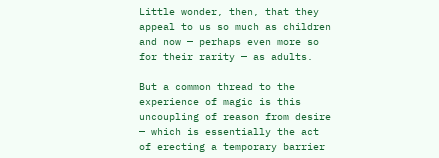Little wonder, then, that they appeal to us so much as children and now — perhaps even more so for their rarity — as adults.

But a common thread to the experience of magic is this uncoupling of reason from desire — which is essentially the act of erecting a temporary barrier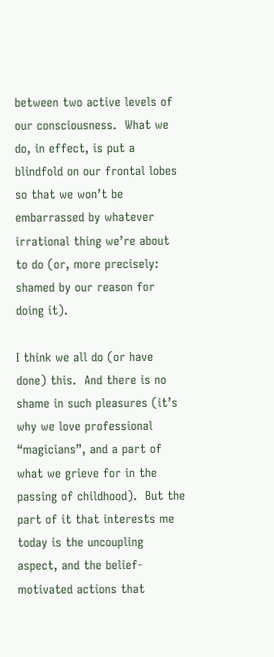between two active levels of our consciousness.  What we do, in effect, is put a blindfold on our frontal lobes so that we won’t be embarrassed by whatever irrational thing we’re about to do (or, more precisely: shamed by our reason for doing it).

I think we all do (or have done) this.  And there is no shame in such pleasures (it’s why we love professional “magicians”, and a part of what we grieve for in the passing of childhood).  But the part of it that interests me today is the uncoupling aspect, and the belief-motivated actions that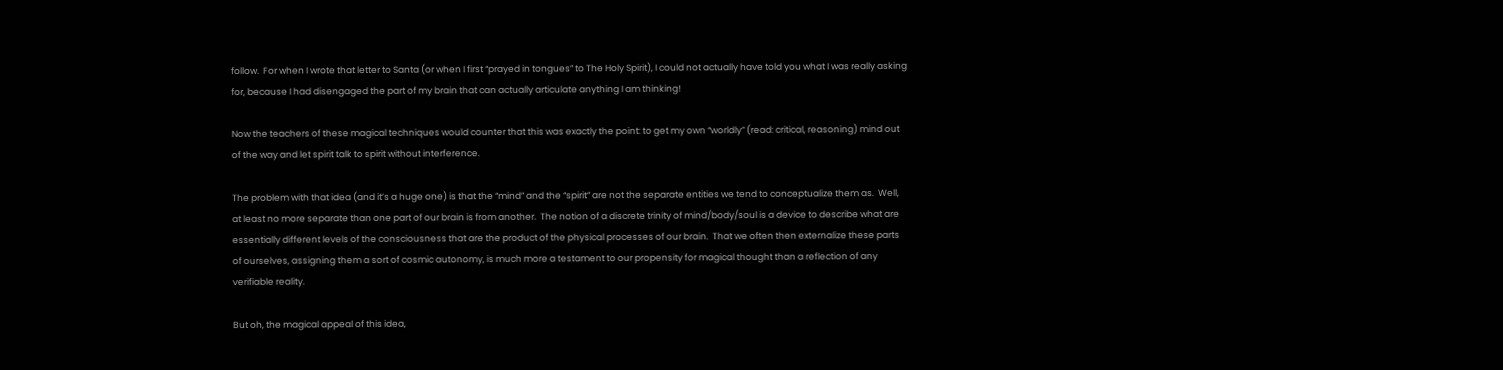follow.  For when I wrote that letter to Santa (or when I first “prayed in tongues” to The Holy Spirit), I could not actually have told you what I was really asking for, because I had disengaged the part of my brain that can actually articulate anything I am thinking!

Now the teachers of these magical techniques would counter that this was exactly the point: to get my own “worldly” (read: critical, reasoning) mind out of the way and let spirit talk to spirit without interference.

The problem with that idea (and it’s a huge one) is that the “mind” and the “spirit” are not the separate entities we tend to conceptualize them as.  Well, at least no more separate than one part of our brain is from another.  The notion of a discrete trinity of mind/body/soul is a device to describe what are essentially different levels of the consciousness that are the product of the physical processes of our brain.  That we often then externalize these parts of ourselves, assigning them a sort of cosmic autonomy, is much more a testament to our propensity for magical thought than a reflection of any verifiable reality.

But oh, the magical appeal of this idea,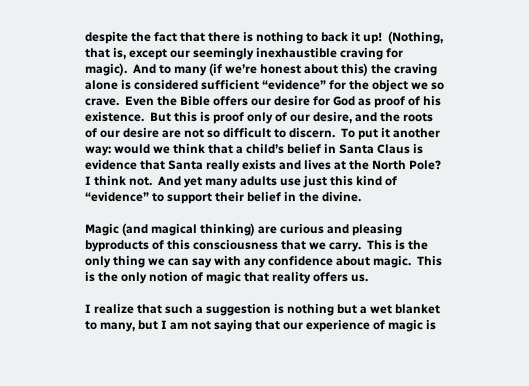despite the fact that there is nothing to back it up!  (Nothing, that is, except our seemingly inexhaustible craving for magic).  And to many (if we’re honest about this) the craving alone is considered sufficient “evidence” for the object we so crave.  Even the Bible offers our desire for God as proof of his existence.  But this is proof only of our desire, and the roots of our desire are not so difficult to discern.  To put it another way: would we think that a child’s belief in Santa Claus is evidence that Santa really exists and lives at the North Pole?  I think not.  And yet many adults use just this kind of “evidence” to support their belief in the divine.

Magic (and magical thinking) are curious and pleasing byproducts of this consciousness that we carry.  This is the only thing we can say with any confidence about magic.  This is the only notion of magic that reality offers us.

I realize that such a suggestion is nothing but a wet blanket to many, but I am not saying that our experience of magic is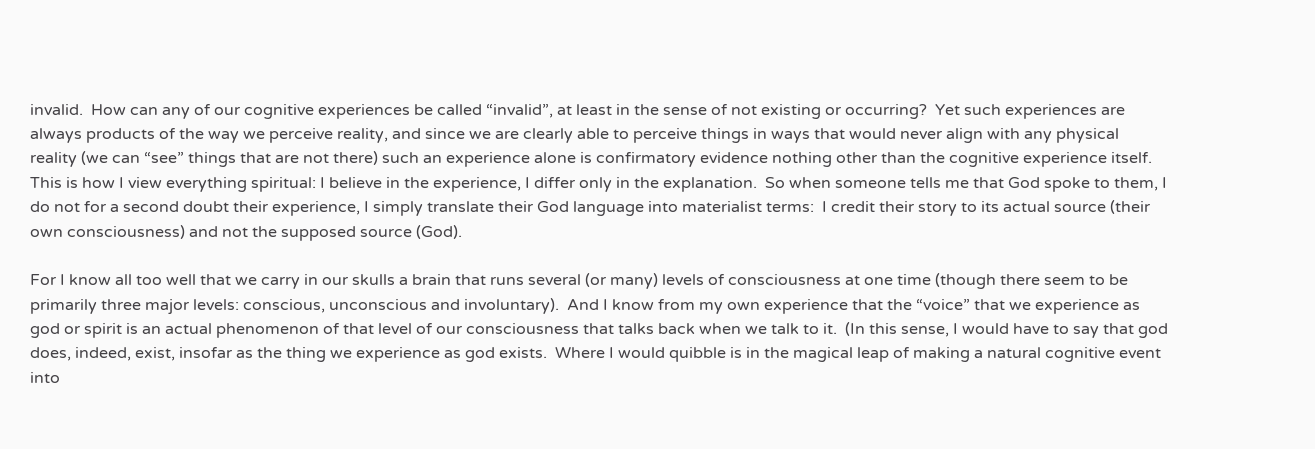invalid.  How can any of our cognitive experiences be called “invalid”, at least in the sense of not existing or occurring?  Yet such experiences are always products of the way we perceive reality, and since we are clearly able to perceive things in ways that would never align with any physical reality (we can “see” things that are not there) such an experience alone is confirmatory evidence nothing other than the cognitive experience itself.  This is how I view everything spiritual: I believe in the experience, I differ only in the explanation.  So when someone tells me that God spoke to them, I do not for a second doubt their experience, I simply translate their God language into materialist terms:  I credit their story to its actual source (their own consciousness) and not the supposed source (God).

For I know all too well that we carry in our skulls a brain that runs several (or many) levels of consciousness at one time (though there seem to be primarily three major levels: conscious, unconscious and involuntary).  And I know from my own experience that the “voice” that we experience as god or spirit is an actual phenomenon of that level of our consciousness that talks back when we talk to it.  (In this sense, I would have to say that god does, indeed, exist, insofar as the thing we experience as god exists.  Where I would quibble is in the magical leap of making a natural cognitive event into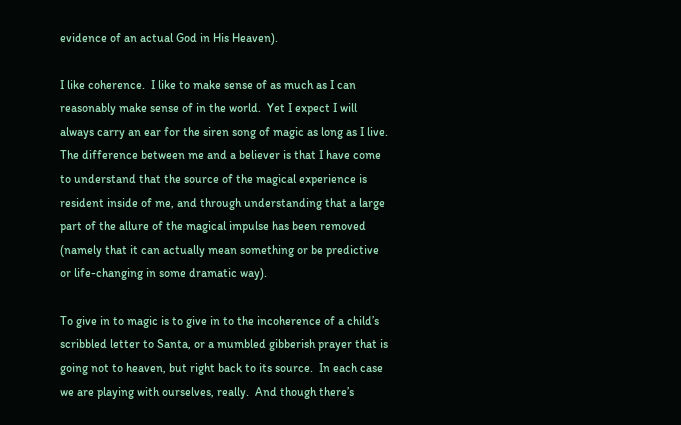evidence of an actual God in His Heaven).

I like coherence.  I like to make sense of as much as I can reasonably make sense of in the world.  Yet I expect I will always carry an ear for the siren song of magic as long as I live.  The difference between me and a believer is that I have come to understand that the source of the magical experience is resident inside of me, and through understanding that a large part of the allure of the magical impulse has been removed (namely that it can actually mean something or be predictive or life-changing in some dramatic way).

To give in to magic is to give in to the incoherence of a child’s scribbled letter to Santa, or a mumbled gibberish prayer that is going not to heaven, but right back to its source.  In each case we are playing with ourselves, really.  And though there’s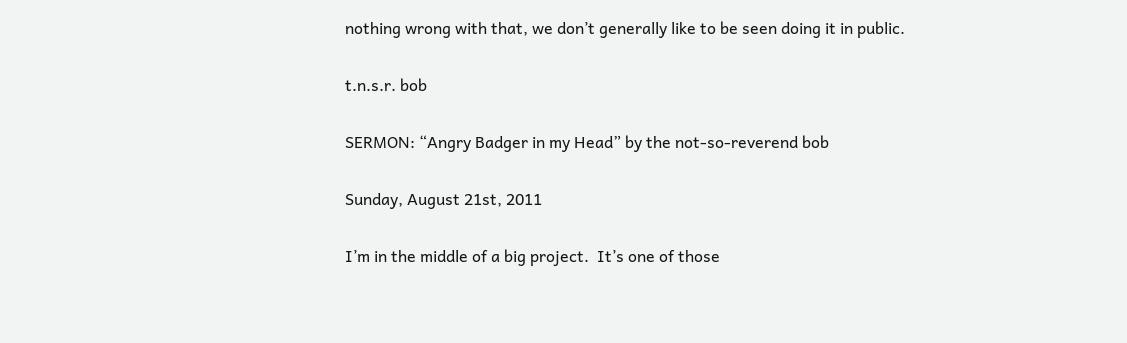nothing wrong with that, we don’t generally like to be seen doing it in public.

t.n.s.r. bob

SERMON: “Angry Badger in my Head” by the not-so-reverend bob

Sunday, August 21st, 2011

I’m in the middle of a big project.  It’s one of those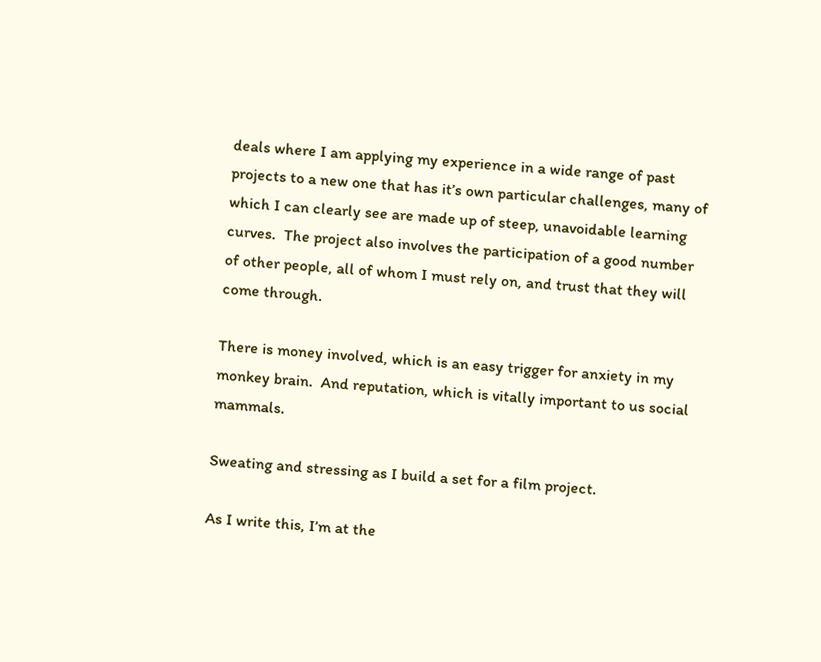deals where I am applying my experience in a wide range of past projects to a new one that has it’s own particular challenges, many of which I can clearly see are made up of steep, unavoidable learning curves.  The project also involves the participation of a good number of other people, all of whom I must rely on, and trust that they will come through.

There is money involved, which is an easy trigger for anxiety in my monkey brain.  And reputation, which is vitally important to us social mammals.

Sweating and stressing as I build a set for a film project.

As I write this, I’m at the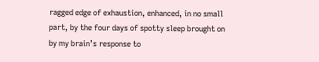ragged edge of exhaustion, enhanced, in no small part, by the four days of spotty sleep brought on by my brain’s response to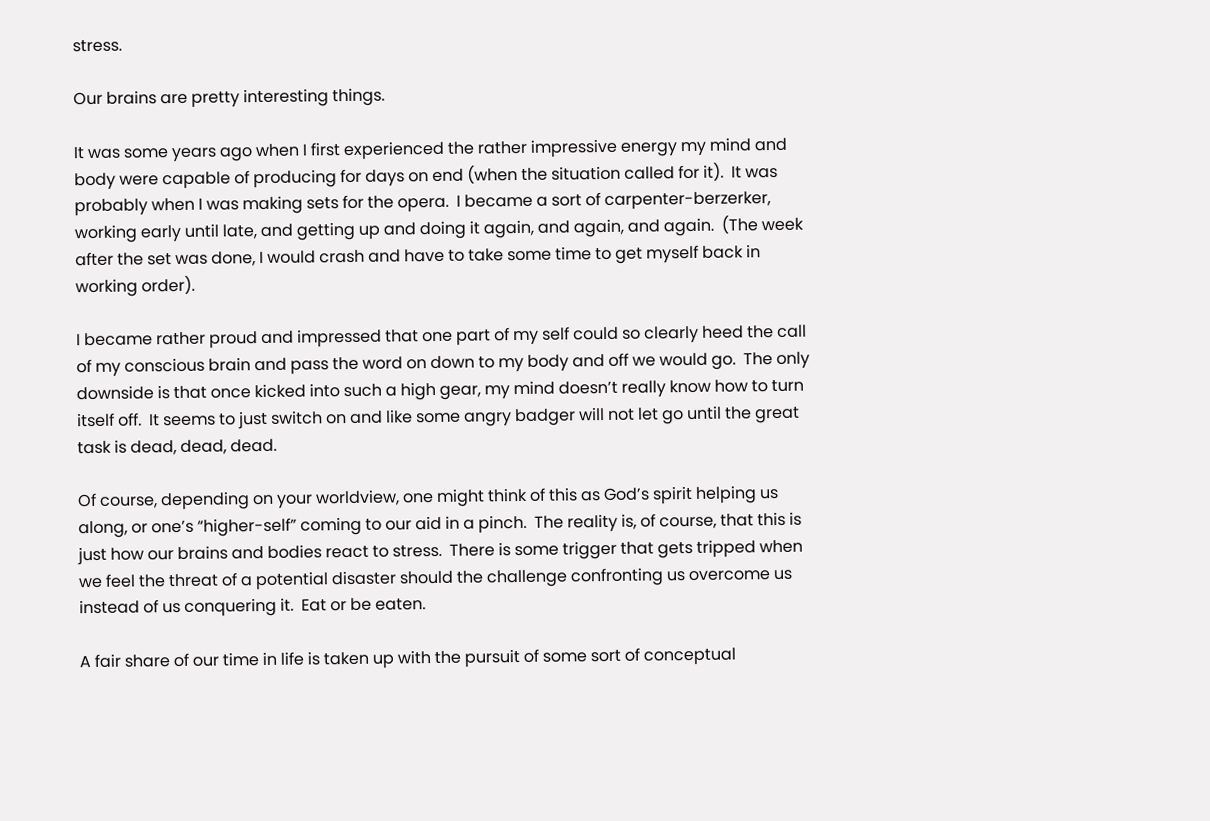stress.

Our brains are pretty interesting things.

It was some years ago when I first experienced the rather impressive energy my mind and body were capable of producing for days on end (when the situation called for it).  It was probably when I was making sets for the opera.  I became a sort of carpenter-berzerker, working early until late, and getting up and doing it again, and again, and again.  (The week after the set was done, I would crash and have to take some time to get myself back in working order).

I became rather proud and impressed that one part of my self could so clearly heed the call of my conscious brain and pass the word on down to my body and off we would go.  The only downside is that once kicked into such a high gear, my mind doesn’t really know how to turn itself off.  It seems to just switch on and like some angry badger will not let go until the great task is dead, dead, dead.

Of course, depending on your worldview, one might think of this as God’s spirit helping us along, or one’s “higher-self” coming to our aid in a pinch.  The reality is, of course, that this is just how our brains and bodies react to stress.  There is some trigger that gets tripped when we feel the threat of a potential disaster should the challenge confronting us overcome us instead of us conquering it.  Eat or be eaten.

A fair share of our time in life is taken up with the pursuit of some sort of conceptual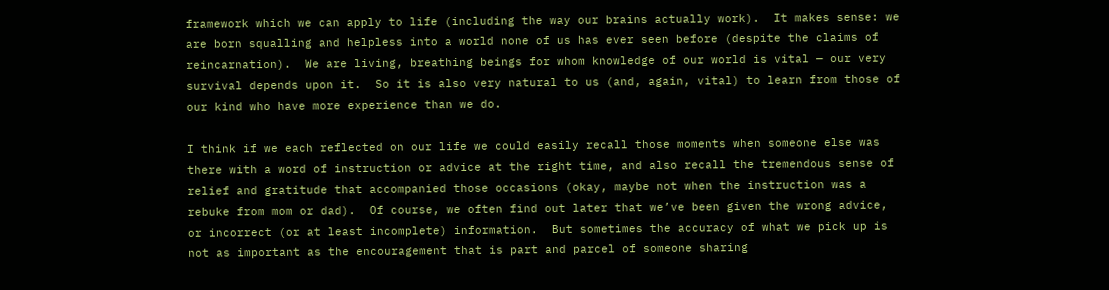framework which we can apply to life (including the way our brains actually work).  It makes sense: we are born squalling and helpless into a world none of us has ever seen before (despite the claims of reincarnation).  We are living, breathing beings for whom knowledge of our world is vital — our very survival depends upon it.  So it is also very natural to us (and, again, vital) to learn from those of our kind who have more experience than we do.

I think if we each reflected on our life we could easily recall those moments when someone else was there with a word of instruction or advice at the right time, and also recall the tremendous sense of relief and gratitude that accompanied those occasions (okay, maybe not when the instruction was a rebuke from mom or dad).  Of course, we often find out later that we’ve been given the wrong advice, or incorrect (or at least incomplete) information.  But sometimes the accuracy of what we pick up is not as important as the encouragement that is part and parcel of someone sharing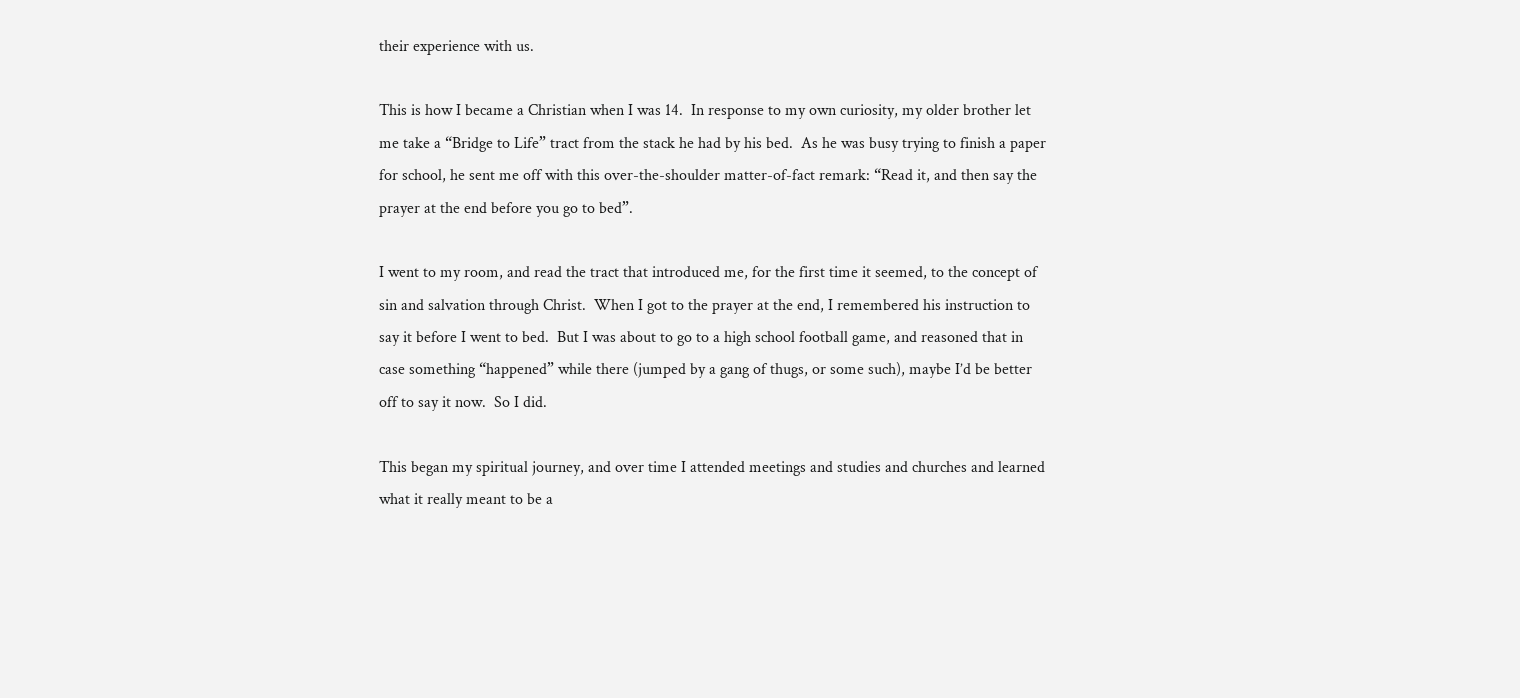their experience with us.

This is how I became a Christian when I was 14.  In response to my own curiosity, my older brother let me take a “Bridge to Life” tract from the stack he had by his bed.  As he was busy trying to finish a paper for school, he sent me off with this over-the-shoulder matter-of-fact remark: “Read it, and then say the prayer at the end before you go to bed”.

I went to my room, and read the tract that introduced me, for the first time it seemed, to the concept of sin and salvation through Christ.  When I got to the prayer at the end, I remembered his instruction to say it before I went to bed.  But I was about to go to a high school football game, and reasoned that in case something “happened” while there (jumped by a gang of thugs, or some such), maybe I’d be better off to say it now.  So I did.

This began my spiritual journey, and over time I attended meetings and studies and churches and learned what it really meant to be a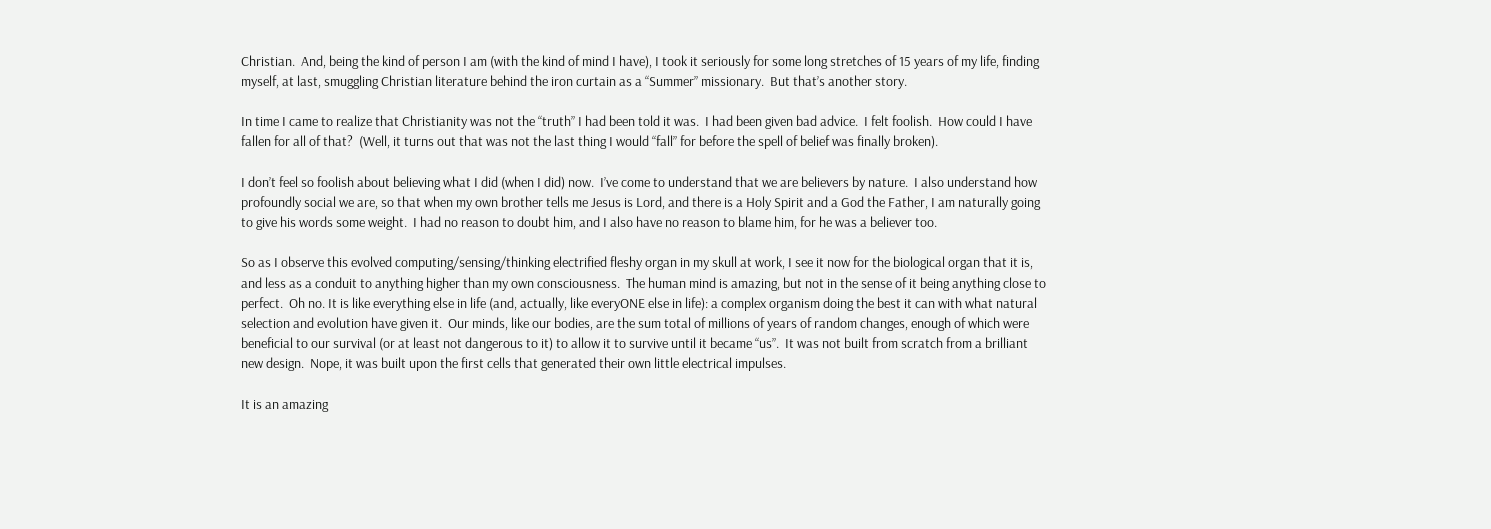Christian.  And, being the kind of person I am (with the kind of mind I have), I took it seriously for some long stretches of 15 years of my life, finding myself, at last, smuggling Christian literature behind the iron curtain as a “Summer” missionary.  But that’s another story.

In time I came to realize that Christianity was not the “truth” I had been told it was.  I had been given bad advice.  I felt foolish.  How could I have fallen for all of that?  (Well, it turns out that was not the last thing I would “fall” for before the spell of belief was finally broken).

I don’t feel so foolish about believing what I did (when I did) now.  I’ve come to understand that we are believers by nature.  I also understand how profoundly social we are, so that when my own brother tells me Jesus is Lord, and there is a Holy Spirit and a God the Father, I am naturally going to give his words some weight.  I had no reason to doubt him, and I also have no reason to blame him, for he was a believer too.

So as I observe this evolved computing/sensing/thinking electrified fleshy organ in my skull at work, I see it now for the biological organ that it is, and less as a conduit to anything higher than my own consciousness.  The human mind is amazing, but not in the sense of it being anything close to perfect.  Oh no. It is like everything else in life (and, actually, like everyONE else in life): a complex organism doing the best it can with what natural selection and evolution have given it.  Our minds, like our bodies, are the sum total of millions of years of random changes, enough of which were beneficial to our survival (or at least not dangerous to it) to allow it to survive until it became “us”.  It was not built from scratch from a brilliant new design.  Nope, it was built upon the first cells that generated their own little electrical impulses.

It is an amazing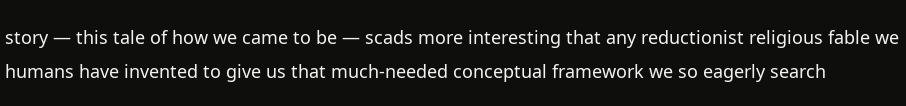story — this tale of how we came to be — scads more interesting that any reductionist religious fable we humans have invented to give us that much-needed conceptual framework we so eagerly search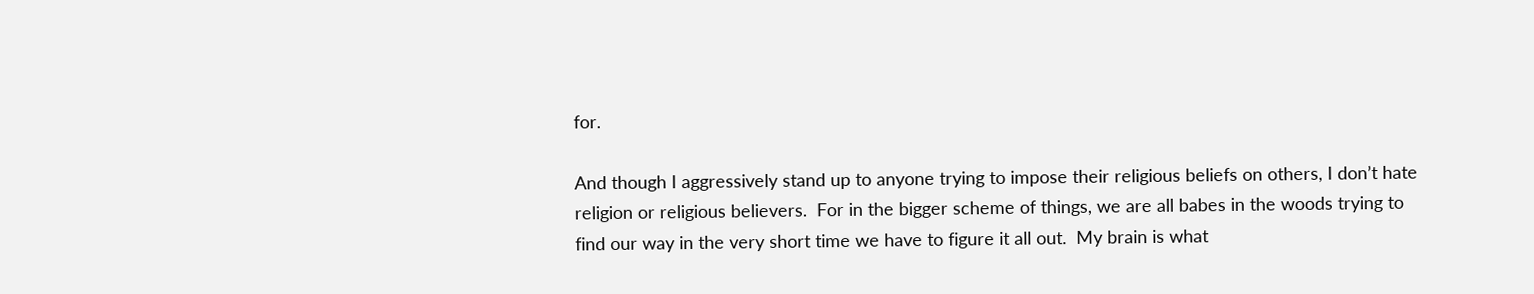for.

And though I aggressively stand up to anyone trying to impose their religious beliefs on others, I don’t hate religion or religious believers.  For in the bigger scheme of things, we are all babes in the woods trying to find our way in the very short time we have to figure it all out.  My brain is what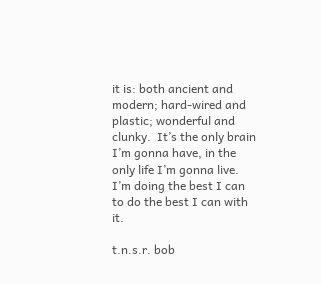it is: both ancient and modern; hard-wired and plastic; wonderful and clunky.  It’s the only brain I’m gonna have, in the only life I’m gonna live.  I’m doing the best I can to do the best I can with it.

t.n.s.r. bob